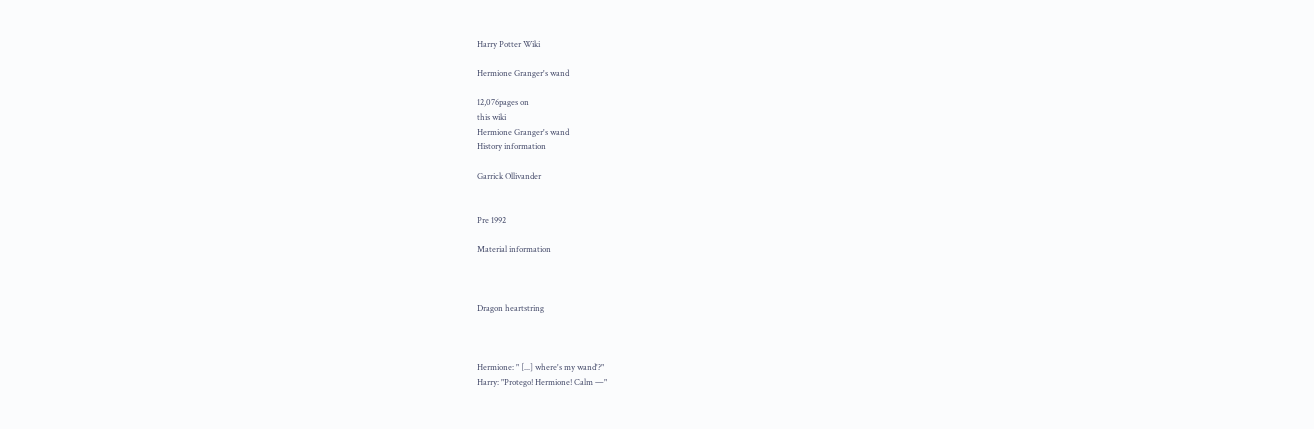Harry Potter Wiki

Hermione Granger's wand

12,076pages on
this wiki
Hermione Granger's wand
History information

Garrick Ollivander


Pre 1992

Material information



Dragon heartstring



Hermione: " [...] where's my wand'?"
Harry: "Protego! Hermione! Calm —"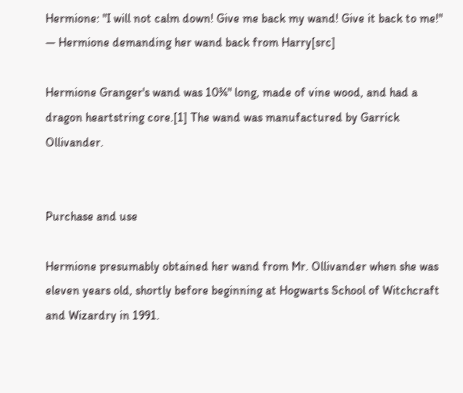Hermione: "I will not calm down! Give me back my wand! Give it back to me!"
— Hermione demanding her wand back from Harry[src]

Hermione Granger's wand was 10¾" long, made of vine wood, and had a dragon heartstring core.[1] The wand was manufactured by Garrick Ollivander.


Purchase and use

Hermione presumably obtained her wand from Mr. Ollivander when she was eleven years old, shortly before beginning at Hogwarts School of Witchcraft and Wizardry in 1991.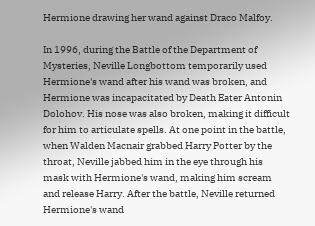Hermione drawing her wand against Draco Malfoy.

In 1996, during the Battle of the Department of Mysteries, Neville Longbottom temporarily used Hermione's wand after his wand was broken, and Hermione was incapacitated by Death Eater Antonin Dolohov. His nose was also broken, making it difficult for him to articulate spells. At one point in the battle, when Walden Macnair grabbed Harry Potter by the throat, Neville jabbed him in the eye through his mask with Hermione's wand, making him scream and release Harry. After the battle, Neville returned Hermione's wand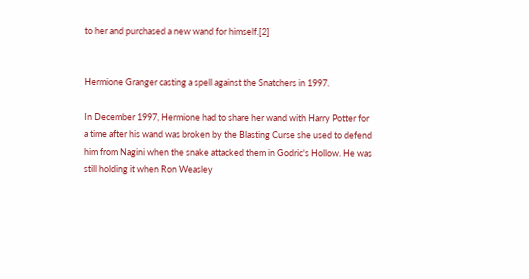to her and purchased a new wand for himself.[2]


Hermione Granger casting a spell against the Snatchers in 1997.

In December 1997, Hermione had to share her wand with Harry Potter for a time after his wand was broken by the Blasting Curse she used to defend him from Nagini when the snake attacked them in Godric's Hollow. He was still holding it when Ron Weasley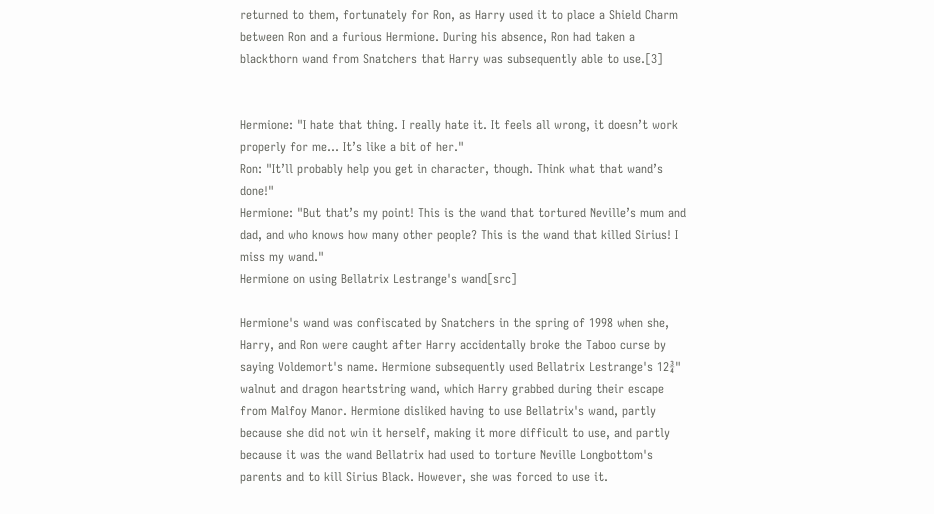returned to them, fortunately for Ron, as Harry used it to place a Shield Charm between Ron and a furious Hermione. During his absence, Ron had taken a blackthorn wand from Snatchers that Harry was subsequently able to use.[3]


Hermione: "I hate that thing. I really hate it. It feels all wrong, it doesn’t work properly for me… It’s like a bit of her."
Ron: "It’ll probably help you get in character, though. Think what that wand’s done!"
Hermione: "But that’s my point! This is the wand that tortured Neville’s mum and dad, and who knows how many other people? This is the wand that killed Sirius! I miss my wand."
Hermione on using Bellatrix Lestrange's wand[src]

Hermione's wand was confiscated by Snatchers in the spring of 1998 when she, Harry, and Ron were caught after Harry accidentally broke the Taboo curse by saying Voldemort's name. Hermione subsequently used Bellatrix Lestrange's 12¾" walnut and dragon heartstring wand, which Harry grabbed during their escape from Malfoy Manor. Hermione disliked having to use Bellatrix's wand, partly because she did not win it herself, making it more difficult to use, and partly because it was the wand Bellatrix had used to torture Neville Longbottom's parents and to kill Sirius Black. However, she was forced to use it.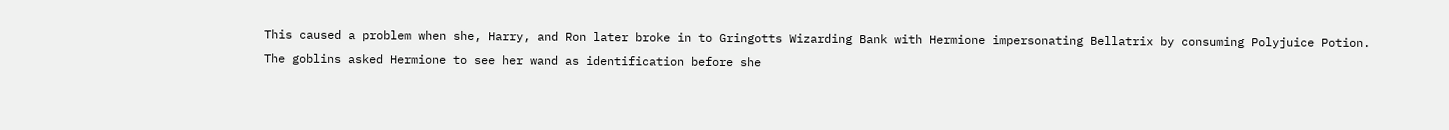This caused a problem when she, Harry, and Ron later broke in to Gringotts Wizarding Bank with Hermione impersonating Bellatrix by consuming Polyjuice Potion. The goblins asked Hermione to see her wand as identification before she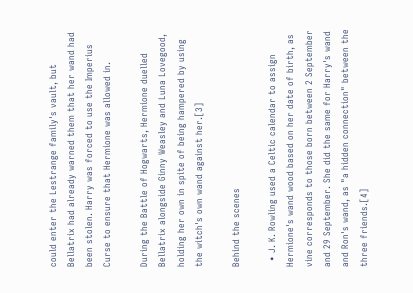could enter the Lestrange family's vault, but Bellatrix had already warned them that her wand had been stolen. Harry was forced to use the Imperius Curse to ensure that Hermione was allowed in.

During the Battle of Hogwarts, Hermione duelled Bellatrix alongside Ginny Weasley and Luna Lovegood, holding her own in spite of being hampered by using the witch's own wand against her.[3]

Behind the scenes

  • J. K. Rowling used a Celtic calendar to assign Hermione's wand wood based on her date of birth, as vine corresponds to those born between 2 September and 29 September. She did the same for Harry's wand and Ron's wand, as "a hidden connection" between the three friends.[4]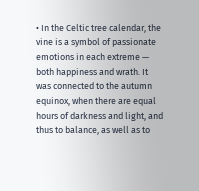• In the Celtic tree calendar, the vine is a symbol of passionate emotions in each extreme — both happiness and wrath. It was connected to the autumn equinox, when there are equal hours of darkness and light, and thus to balance, as well as to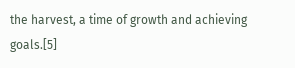the harvest, a time of growth and achieving goals.[5]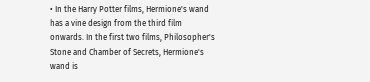• In the Harry Potter films, Hermione's wand has a vine design from the third film onwards. In the first two films, Philosopher's Stone and Chamber of Secrets, Hermione's wand is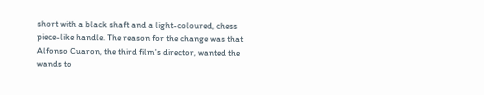short with a black shaft and a light-coloured, chess piece-like handle. The reason for the change was that Alfonso Cuaron, the third film's director, wanted the wands to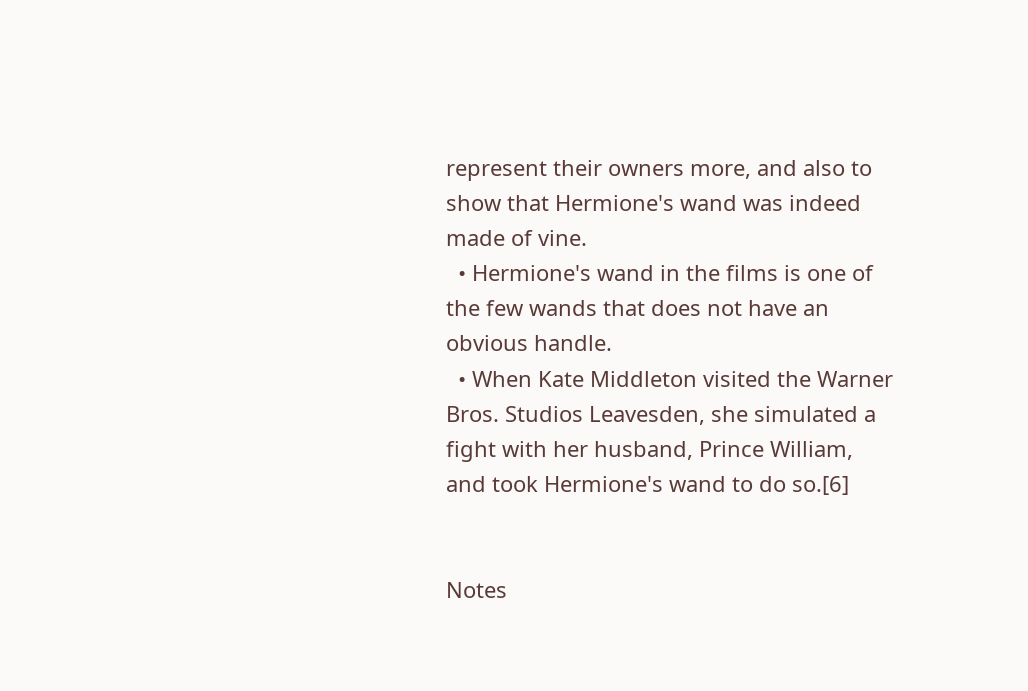represent their owners more, and also to show that Hermione's wand was indeed made of vine.
  • Hermione's wand in the films is one of the few wands that does not have an obvious handle.
  • When Kate Middleton visited the Warner Bros. Studios Leavesden, she simulated a fight with her husband, Prince William, and took Hermione's wand to do so.[6]


Notes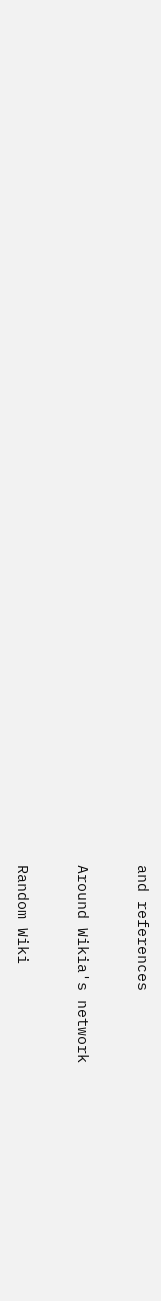and references

Around Wikia's network

Random Wiki